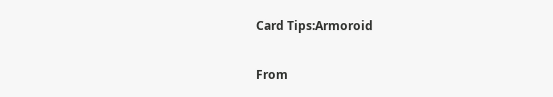Card Tips:Armoroid

From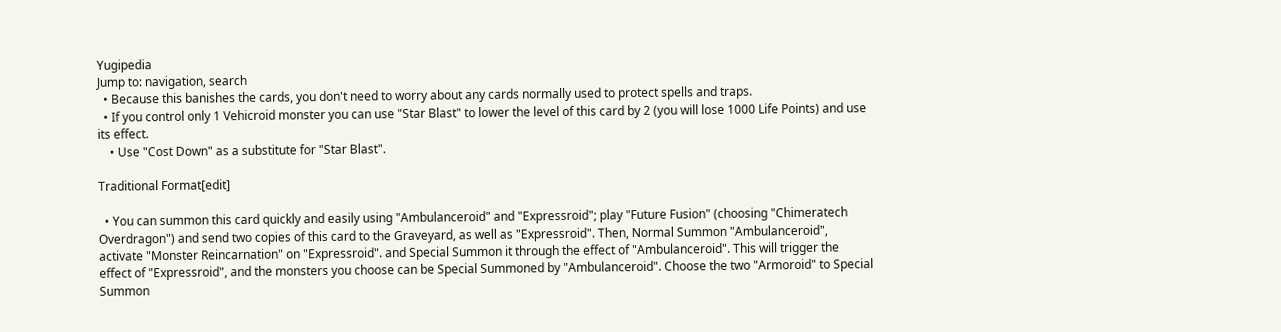Yugipedia
Jump to: navigation, search
  • Because this banishes the cards, you don't need to worry about any cards normally used to protect spells and traps.
  • If you control only 1 Vehicroid monster you can use "Star Blast" to lower the level of this card by 2 (you will lose 1000 Life Points) and use its effect.
    • Use "Cost Down" as a substitute for "Star Blast".

Traditional Format[edit]

  • You can summon this card quickly and easily using "Ambulanceroid" and "Expressroid"; play "Future Fusion" (choosing "Chimeratech Overdragon") and send two copies of this card to the Graveyard, as well as "Expressroid". Then, Normal Summon "Ambulanceroid", activate "Monster Reincarnation" on "Expressroid". and Special Summon it through the effect of "Ambulanceroid". This will trigger the effect of "Expressroid", and the monsters you choose can be Special Summoned by "Ambulanceroid". Choose the two "Armoroid" to Special Summon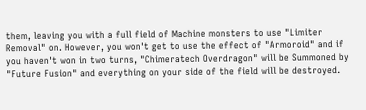them, leaving you with a full field of Machine monsters to use "Limiter Removal" on. However, you won't get to use the effect of "Armoroid" and if you haven't won in two turns, "Chimeratech Overdragon" will be Summoned by "Future Fusion" and everything on your side of the field will be destroyed.